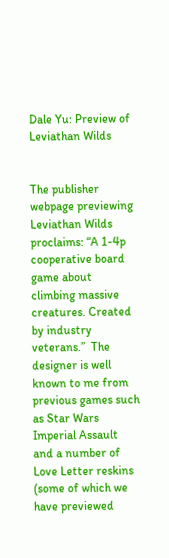Dale Yu: Preview of Leviathan Wilds


The publisher webpage previewing Leviathan Wilds proclaims: “A 1-4p cooperative board game about climbing massive creatures. Created by industry veterans.”  The designer is well known to me from previous games such as Star Wars Imperial Assault and a number of Love Letter reskins (some of which we have previewed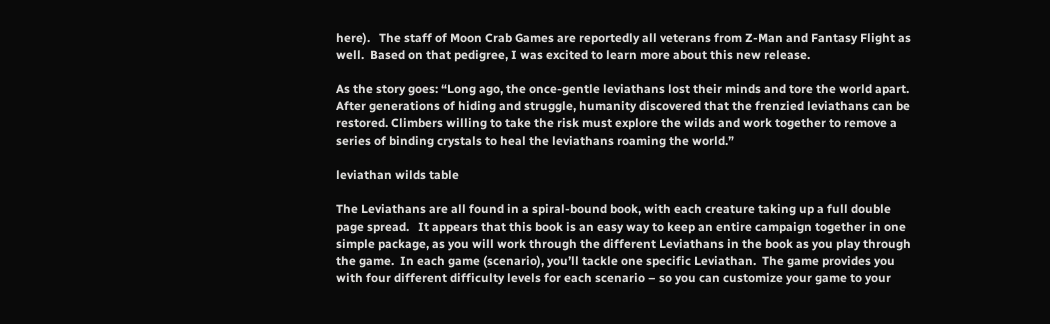here).   The staff of Moon Crab Games are reportedly all veterans from Z-Man and Fantasy Flight as well.  Based on that pedigree, I was excited to learn more about this new release.

As the story goes: “Long ago, the once-gentle leviathans lost their minds and tore the world apart. After generations of hiding and struggle, humanity discovered that the frenzied leviathans can be restored. Climbers willing to take the risk must explore the wilds and work together to remove a series of binding crystals to heal the leviathans roaming the world.”

leviathan wilds table

The Leviathans are all found in a spiral-bound book, with each creature taking up a full double page spread.   It appears that this book is an easy way to keep an entire campaign together in one simple package, as you will work through the different Leviathans in the book as you play through the game.  In each game (scenario), you’ll tackle one specific Leviathan.  The game provides you with four different difficulty levels for each scenario – so you can customize your game to your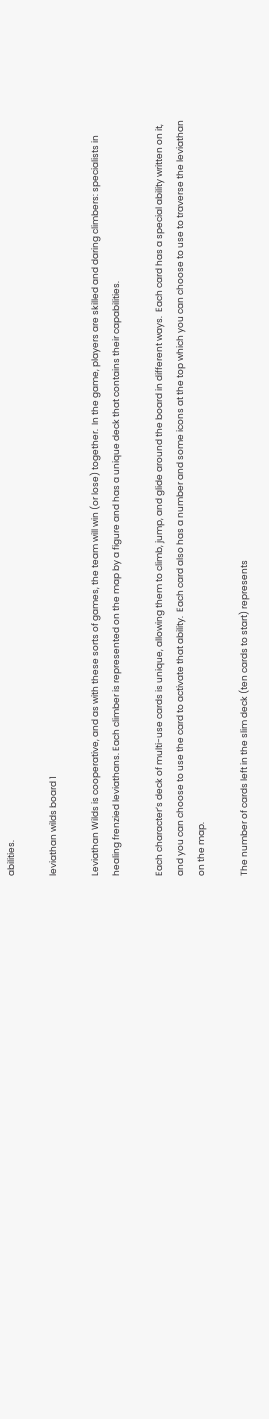abilities.

leviathan wilds board 1

Leviathan Wilds is cooperative, and as with these sorts of games, the team will win (or lose) together.  In the game, players are skilled and daring climbers: specialists in healing frenzied leviathans. Each climber is represented on the map by a figure and has a unique deck that contains their capabilities.

Each character’s deck of multi-use cards is unique, allowing them to climb, jump, and glide around the board in different ways.  Each card has a special ability written on it, and you can choose to use the card to activate that ability.  Each card also has a number and some icons at the top which you can choose to use to traverse the leviathan on the map.

The number of cards left in the slim deck (ten cards to start) represents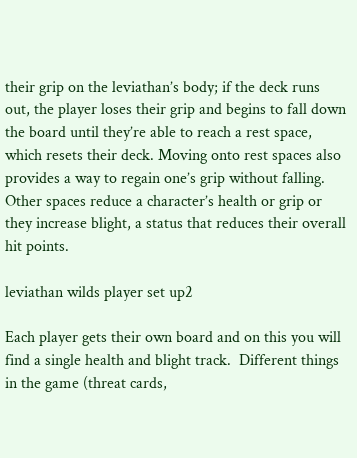their grip on the leviathan’s body; if the deck runs out, the player loses their grip and begins to fall down the board until they’re able to reach a rest space, which resets their deck. Moving onto rest spaces also provides a way to regain one’s grip without falling. Other spaces reduce a character’s health or grip or they increase blight, a status that reduces their overall hit points.

leviathan wilds player set up2

Each player gets their own board and on this you will find a single health and blight track.  Different things in the game (threat cards,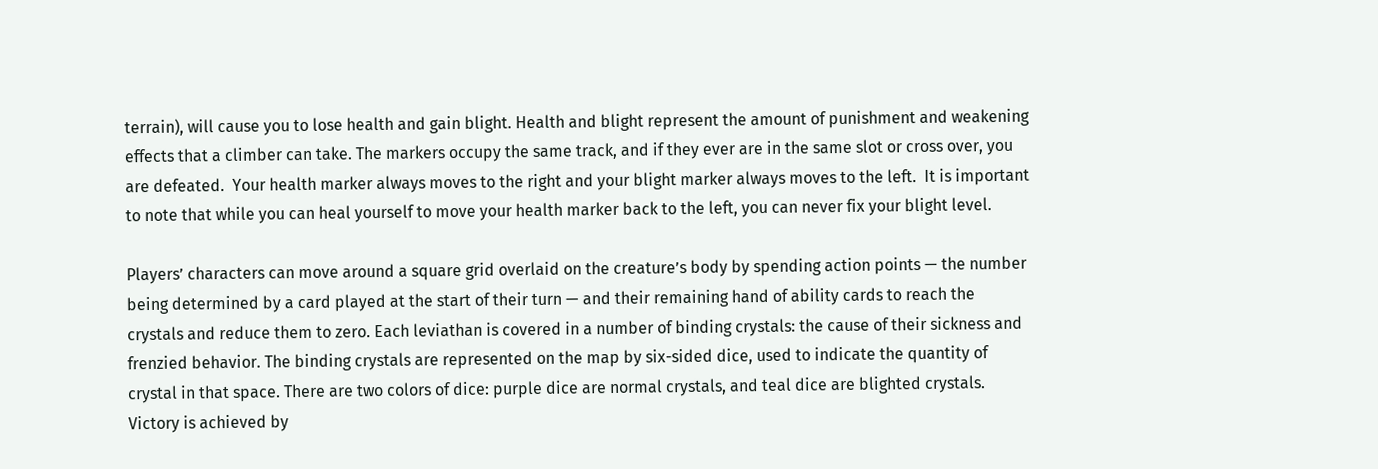terrain), will cause you to lose health and gain blight. Health and blight represent the amount of punishment and weakening effects that a climber can take. The markers occupy the same track, and if they ever are in the same slot or cross over, you are defeated.  Your health marker always moves to the right and your blight marker always moves to the left.  It is important to note that while you can heal yourself to move your health marker back to the left, you can never fix your blight level.

Players’ characters can move around a square grid overlaid on the creature’s body by spending action points — the number being determined by a card played at the start of their turn — and their remaining hand of ability cards to reach the crystals and reduce them to zero. Each leviathan is covered in a number of binding crystals: the cause of their sickness and frenzied behavior. The binding crystals are represented on the map by six-sided dice, used to indicate the quantity of crystal in that space. There are two colors of dice: purple dice are normal crystals, and teal dice are blighted crystals.  Victory is achieved by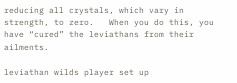reducing all crystals, which vary in strength, to zero.   When you do this, you have “cured” the leviathans from their ailments.

leviathan wilds player set up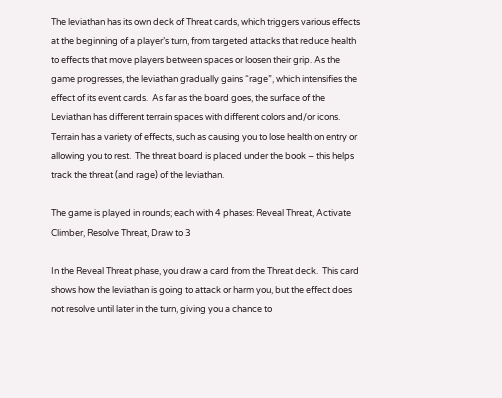The leviathan has its own deck of Threat cards, which triggers various effects at the beginning of a player’s turn, from targeted attacks that reduce health to effects that move players between spaces or loosen their grip. As the game progresses, the leviathan gradually gains “rage”, which intensifies the effect of its event cards.  As far as the board goes, the surface of the Leviathan has different terrain spaces with different colors and/or icons. Terrain has a variety of effects, such as causing you to lose health on entry or allowing you to rest.  The threat board is placed under the book – this helps track the threat (and rage) of the leviathan.

The game is played in rounds; each with 4 phases: Reveal Threat, Activate Climber, Resolve Threat, Draw to 3

In the Reveal Threat phase, you draw a card from the Threat deck.  This card shows how the leviathan is going to attack or harm you, but the effect does not resolve until later in the turn, giving you a chance to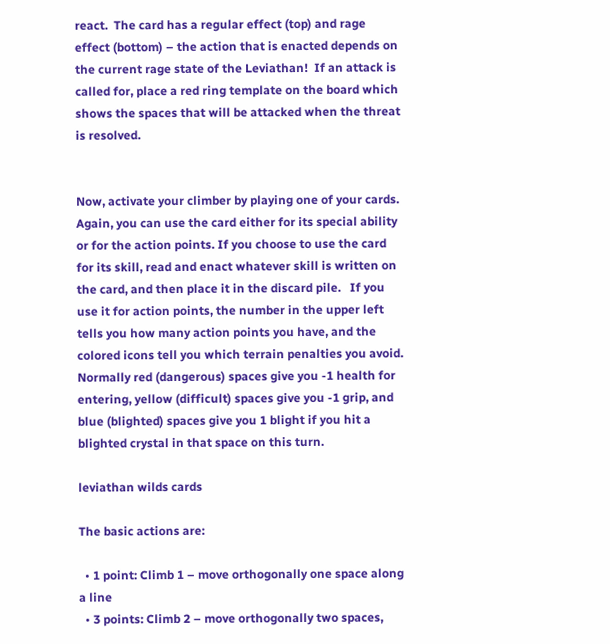react.  The card has a regular effect (top) and rage effect (bottom) – the action that is enacted depends on the current rage state of the Leviathan!  If an attack is called for, place a red ring template on the board which shows the spaces that will be attacked when the threat is resolved.


Now, activate your climber by playing one of your cards.  Again, you can use the card either for its special ability or for the action points. If you choose to use the card for its skill, read and enact whatever skill is written on the card, and then place it in the discard pile.   If you use it for action points, the number in the upper left tells you how many action points you have, and the colored icons tell you which terrain penalties you avoid.  Normally red (dangerous) spaces give you -1 health for entering, yellow (difficult) spaces give you -1 grip, and blue (blighted) spaces give you 1 blight if you hit a blighted crystal in that space on this turn.

leviathan wilds cards

The basic actions are:

  • 1 point: Climb 1 – move orthogonally one space along a line
  • 3 points: Climb 2 – move orthogonally two spaces,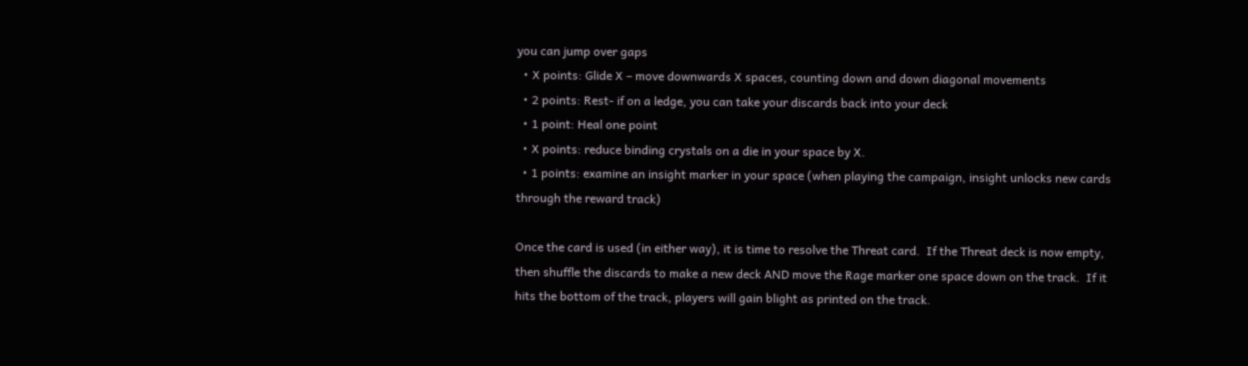you can jump over gaps
  • X points: Glide X – move downwards X spaces, counting down and down diagonal movements
  • 2 points: Rest- if on a ledge, you can take your discards back into your deck
  • 1 point: Heal one point
  • X points: reduce binding crystals on a die in your space by X.
  • 1 points: examine an insight marker in your space (when playing the campaign, insight unlocks new cards through the reward track)

Once the card is used (in either way), it is time to resolve the Threat card.  If the Threat deck is now empty, then shuffle the discards to make a new deck AND move the Rage marker one space down on the track.  If it hits the bottom of the track, players will gain blight as printed on the track.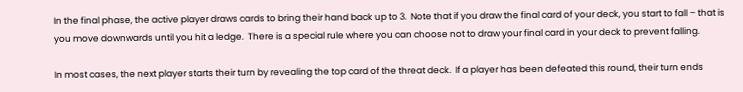In the final phase, the active player draws cards to bring their hand back up to 3.  Note that if you draw the final card of your deck, you start to fall – that is you move downwards until you hit a ledge.  There is a special rule where you can choose not to draw your final card in your deck to prevent falling.

In most cases, the next player starts their turn by revealing the top card of the threat deck.  If a player has been defeated this round, their turn ends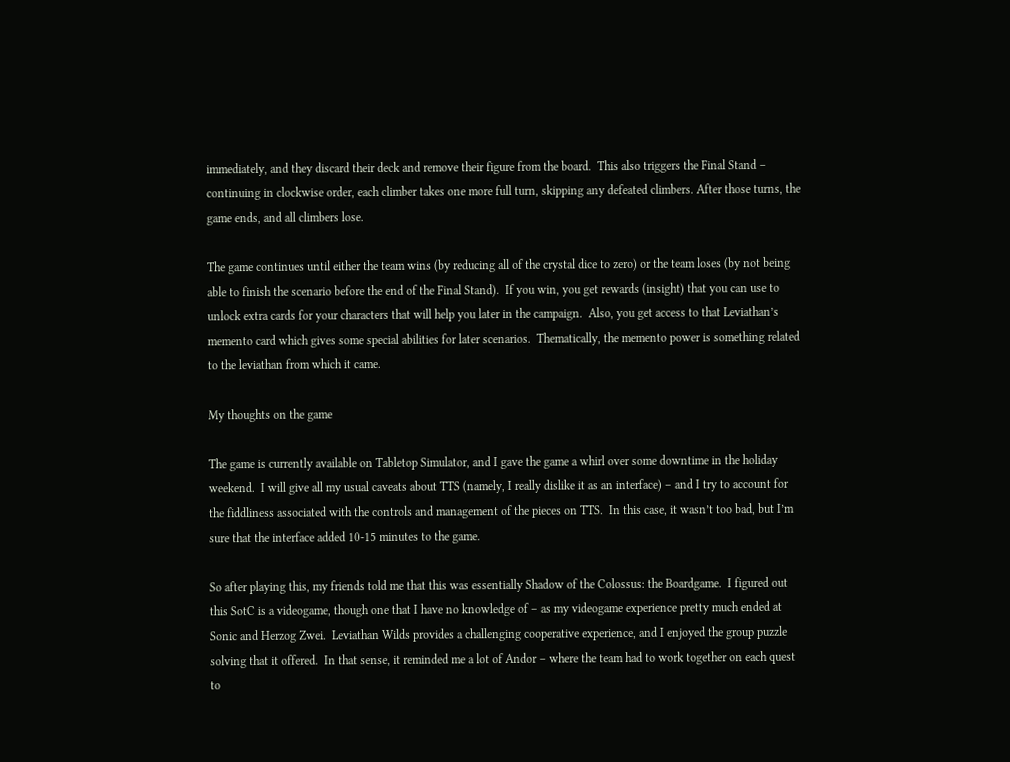immediately, and they discard their deck and remove their figure from the board.  This also triggers the Final Stand – continuing in clockwise order, each climber takes one more full turn, skipping any defeated climbers. After those turns, the game ends, and all climbers lose.

The game continues until either the team wins (by reducing all of the crystal dice to zero) or the team loses (by not being able to finish the scenario before the end of the Final Stand).  If you win, you get rewards (insight) that you can use to unlock extra cards for your characters that will help you later in the campaign.  Also, you get access to that Leviathan’s memento card which gives some special abilities for later scenarios.  Thematically, the memento power is something related to the leviathan from which it came.

My thoughts on the game

The game is currently available on Tabletop Simulator, and I gave the game a whirl over some downtime in the holiday weekend.  I will give all my usual caveats about TTS (namely, I really dislike it as an interface) – and I try to account for the fiddliness associated with the controls and management of the pieces on TTS.  In this case, it wasn’t too bad, but I’m sure that the interface added 10-15 minutes to the game.

So after playing this, my friends told me that this was essentially Shadow of the Colossus: the Boardgame.  I figured out this SotC is a videogame, though one that I have no knowledge of – as my videogame experience pretty much ended at Sonic and Herzog Zwei.  Leviathan Wilds provides a challenging cooperative experience, and I enjoyed the group puzzle solving that it offered.  In that sense, it reminded me a lot of Andor – where the team had to work together on each quest to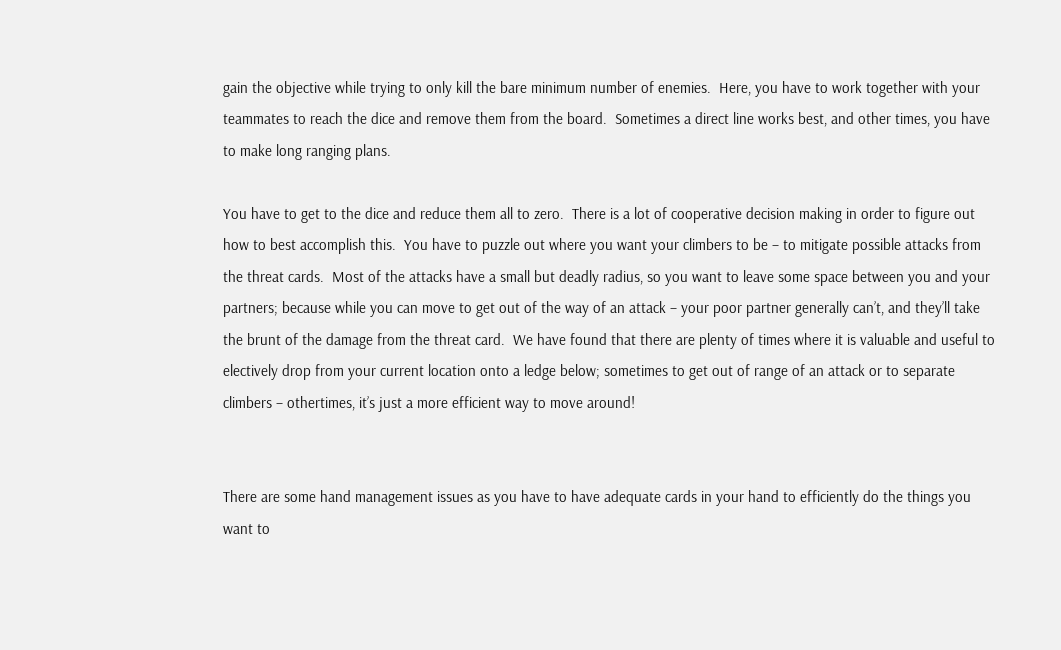gain the objective while trying to only kill the bare minimum number of enemies.  Here, you have to work together with your teammates to reach the dice and remove them from the board.  Sometimes a direct line works best, and other times, you have to make long ranging plans.

You have to get to the dice and reduce them all to zero.  There is a lot of cooperative decision making in order to figure out how to best accomplish this.  You have to puzzle out where you want your climbers to be – to mitigate possible attacks from the threat cards.  Most of the attacks have a small but deadly radius, so you want to leave some space between you and your partners; because while you can move to get out of the way of an attack – your poor partner generally can’t, and they’ll take the brunt of the damage from the threat card.  We have found that there are plenty of times where it is valuable and useful to electively drop from your current location onto a ledge below; sometimes to get out of range of an attack or to separate climbers – othertimes, it’s just a more efficient way to move around!


There are some hand management issues as you have to have adequate cards in your hand to efficiently do the things you want to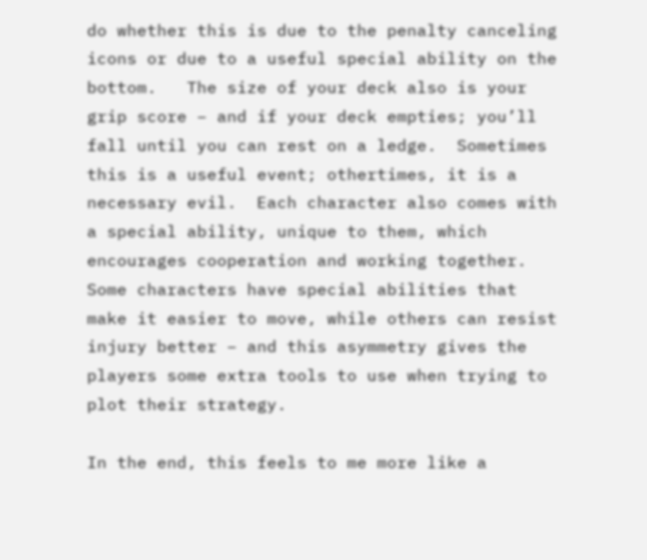do whether this is due to the penalty canceling icons or due to a useful special ability on the bottom.   The size of your deck also is your grip score – and if your deck empties; you’ll fall until you can rest on a ledge.  Sometimes this is a useful event; othertimes, it is a necessary evil.  Each character also comes with a special ability, unique to them, which encourages cooperation and working together.  Some characters have special abilities that make it easier to move, while others can resist injury better – and this asymmetry gives the players some extra tools to use when trying to plot their strategy.

In the end, this feels to me more like a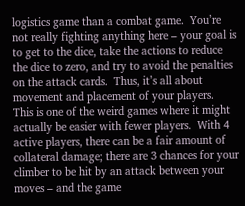logistics game than a combat game.  You’re not really fighting anything here – your goal is to get to the dice, take the actions to reduce the dice to zero, and try to avoid the penalties on the attack cards.  Thus, it’s all about movement and placement of your players.  This is one of the weird games where it might actually be easier with fewer players.  With 4 active players, there can be a fair amount of collateral damage; there are 3 chances for your climber to be hit by an attack between your moves – and the game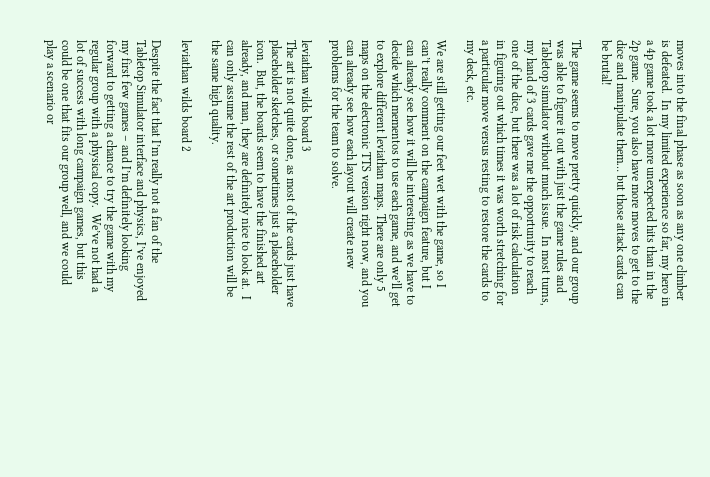moves into the final phase as soon as any one climber is defeated.  In my limited experience so far, my hero in a 4p game took a lot more unexpected hits than in the 2p game.  Sure, you also have more moves to get to the dice and manipulate them… but those attack cards can be brutal!

The game seems to move pretty quickly, and our group was able to figure it out with just the game rules and Tabletop simulator without much issue.  In most turns, my hand of 3 cards gave me the opportunity to reach one of the dice, but there was a lot of risk calculation in figuring out which times it was worth stretching for a particular move versus resting to restore the cards to my deck, etc.

We are still getting our feet wet with the game, so I can’t really comment on the campaign feature, but I can already see how it will be interesting as we have to decide which mementos to use each game, and we’ll get to explore different leviathan maps. There are only 5 maps on the electronic TTS version right now, and you can already see how each layout will create new problems for the team to solve.

leviathan wilds board 3
The art is not quite done, as most of the cards just have placeholder sketches, or sometimes just a placeholder icon.  But, the boards seem to have the finished art already, and man, they are definitely nice to look at.  I can only assume the rest of the art production will be the same high quality.

leviathan wilds board 2

Despite the fact that I’m really not a fan of the Tabletop Simulator interface and physics, I’ve enjoyed my first few games – and I’m definitely looking forward to getting a chance to try the game with my regular group with a physical copy.  We’ve not had a lot of success with long campaign games, but this could be one that fits our group well, and we could play a scenario or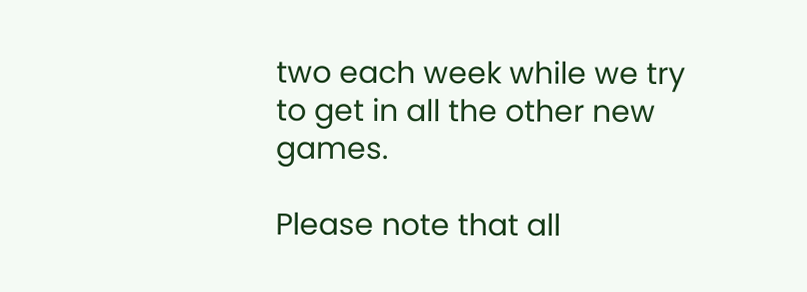two each week while we try to get in all the other new games.

Please note that all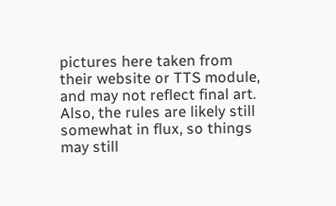pictures here taken from their website or TTS module, and may not reflect final art.  Also, the rules are likely still somewhat in flux, so things may still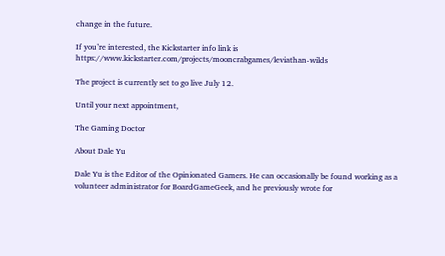change in the future.

If you’re interested, the Kickstarter info link is https://www.kickstarter.com/projects/mooncrabgames/leviathan-wilds

The project is currently set to go live July 12.

Until your next appointment,

The Gaming Doctor

About Dale Yu

Dale Yu is the Editor of the Opinionated Gamers. He can occasionally be found working as a volunteer administrator for BoardGameGeek, and he previously wrote for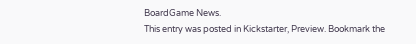BoardGame News.
This entry was posted in Kickstarter, Preview. Bookmark the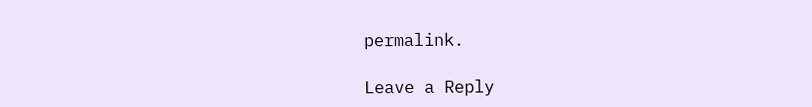permalink.

Leave a Reply